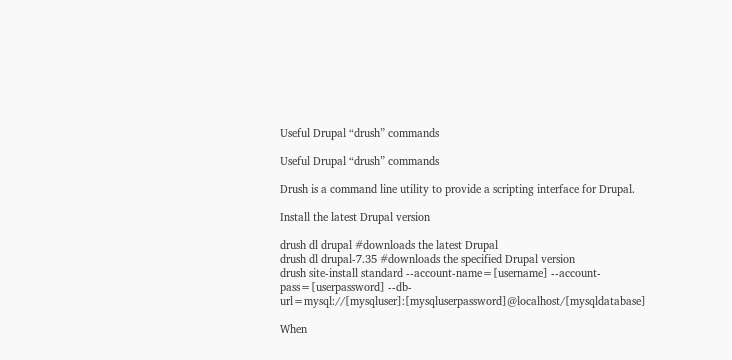Useful Drupal “drush” commands

Useful Drupal “drush” commands

Drush is a command line utility to provide a scripting interface for Drupal.

Install the latest Drupal version

drush dl drupal #downloads the latest Drupal
drush dl drupal-7.35 #downloads the specified Drupal version
drush site-install standard --account-name=[username] --account-pass=[userpassword] --db-url=mysql://[mysqluser]:[mysqluserpassword]@localhost/[mysqldatabase]

When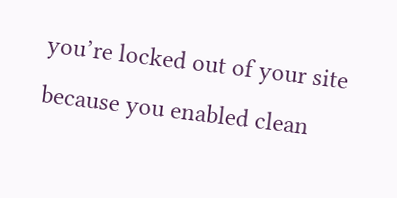you’re locked out of your site because you enabled clean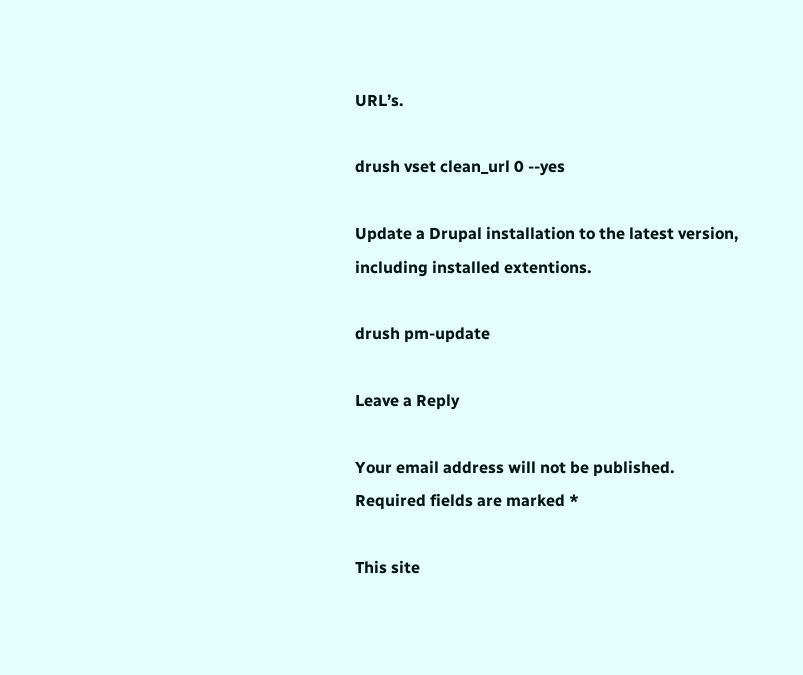URL’s.

drush vset clean_url 0 --yes

Update a Drupal installation to the latest version, including installed extentions.

drush pm-update

Leave a Reply

Your email address will not be published. Required fields are marked *

This site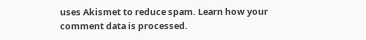uses Akismet to reduce spam. Learn how your comment data is processed.